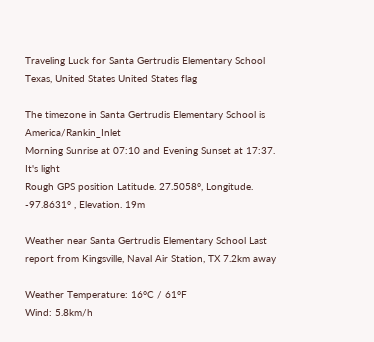Traveling Luck for Santa Gertrudis Elementary School Texas, United States United States flag

The timezone in Santa Gertrudis Elementary School is America/Rankin_Inlet
Morning Sunrise at 07:10 and Evening Sunset at 17:37. It's light
Rough GPS position Latitude. 27.5058°, Longitude. -97.8631° , Elevation. 19m

Weather near Santa Gertrudis Elementary School Last report from Kingsville, Naval Air Station, TX 7.2km away

Weather Temperature: 16°C / 61°F
Wind: 5.8km/h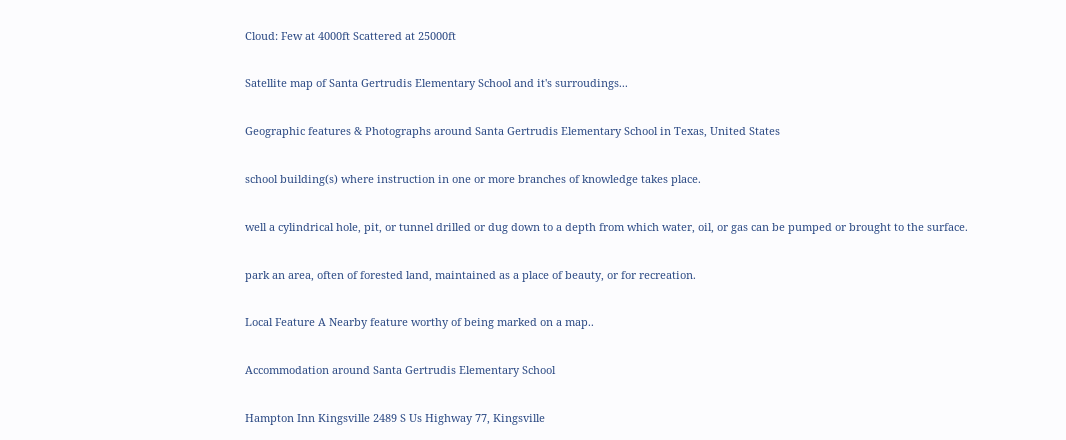Cloud: Few at 4000ft Scattered at 25000ft

Satellite map of Santa Gertrudis Elementary School and it's surroudings...

Geographic features & Photographs around Santa Gertrudis Elementary School in Texas, United States

school building(s) where instruction in one or more branches of knowledge takes place.

well a cylindrical hole, pit, or tunnel drilled or dug down to a depth from which water, oil, or gas can be pumped or brought to the surface.

park an area, often of forested land, maintained as a place of beauty, or for recreation.

Local Feature A Nearby feature worthy of being marked on a map..

Accommodation around Santa Gertrudis Elementary School

Hampton Inn Kingsville 2489 S Us Highway 77, Kingsville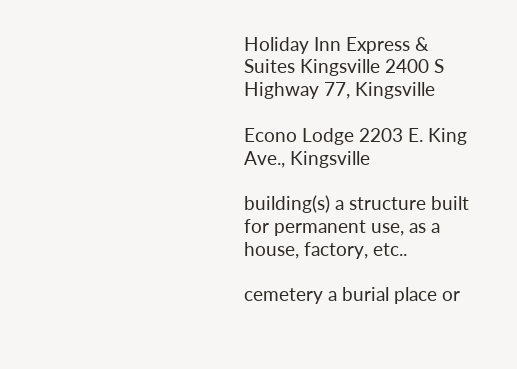Holiday Inn Express & Suites Kingsville 2400 S Highway 77, Kingsville

Econo Lodge 2203 E. King Ave., Kingsville

building(s) a structure built for permanent use, as a house, factory, etc..

cemetery a burial place or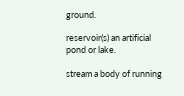ground.

reservoir(s) an artificial pond or lake.

stream a body of running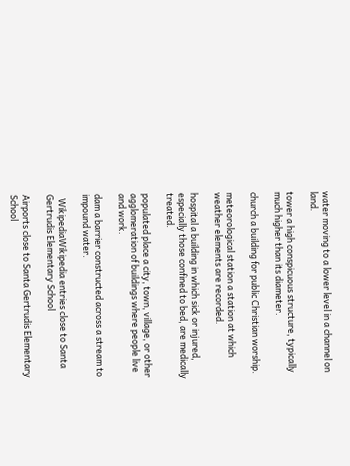water moving to a lower level in a channel on land.

tower a high conspicuous structure, typically much higher than its diameter.

church a building for public Christian worship.

meteorological station a station at which weather elements are recorded.

hospital a building in which sick or injured, especially those confined to bed, are medically treated.

populated place a city, town, village, or other agglomeration of buildings where people live and work.

dam a barrier constructed across a stream to impound water.

  WikipediaWikipedia entries close to Santa Gertrudis Elementary School

Airports close to Santa Gertrudis Elementary School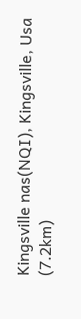Kingsville nas(NQI), Kingsville, Usa (7.2km)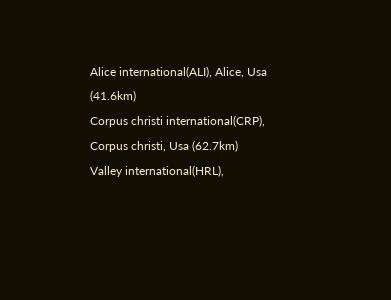Alice international(ALI), Alice, Usa (41.6km)
Corpus christi international(CRP), Corpus christi, Usa (62.7km)
Valley international(HRL),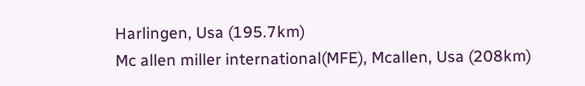Harlingen, Usa (195.7km)
Mc allen miller international(MFE), Mcallen, Usa (208km)